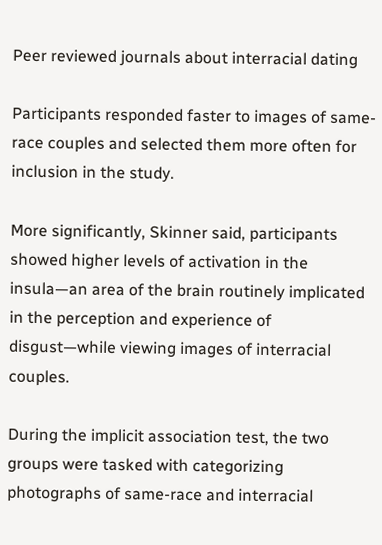Peer reviewed journals about interracial dating

Participants responded faster to images of same-race couples and selected them more often for inclusion in the study.

More significantly, Skinner said, participants showed higher levels of activation in the insula—an area of the brain routinely implicated in the perception and experience of disgust—while viewing images of interracial couples.

During the implicit association test, the two groups were tasked with categorizing photographs of same-race and interracial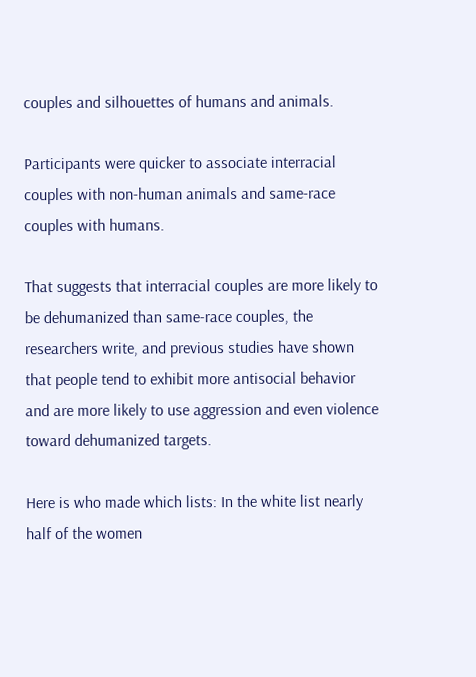couples and silhouettes of humans and animals.

Participants were quicker to associate interracial couples with non-human animals and same-race couples with humans.

That suggests that interracial couples are more likely to be dehumanized than same-race couples, the researchers write, and previous studies have shown that people tend to exhibit more antisocial behavior and are more likely to use aggression and even violence toward dehumanized targets.

Here is who made which lists: In the white list nearly half of the women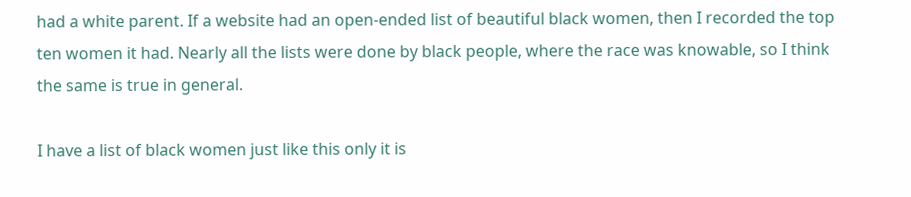had a white parent. If a website had an open-ended list of beautiful black women, then I recorded the top ten women it had. Nearly all the lists were done by black people, where the race was knowable, so I think the same is true in general.

I have a list of black women just like this only it is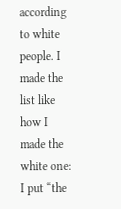according to white people. I made the list like how I made the white one: I put “the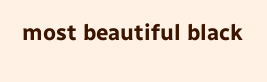most beautiful black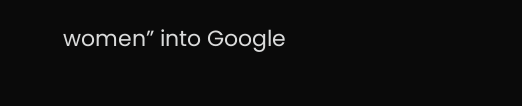women” into Google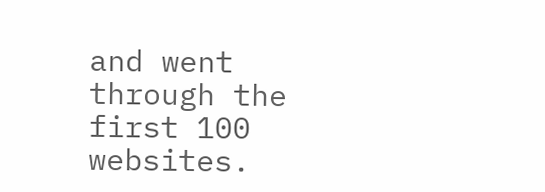and went through the first 100 websites.